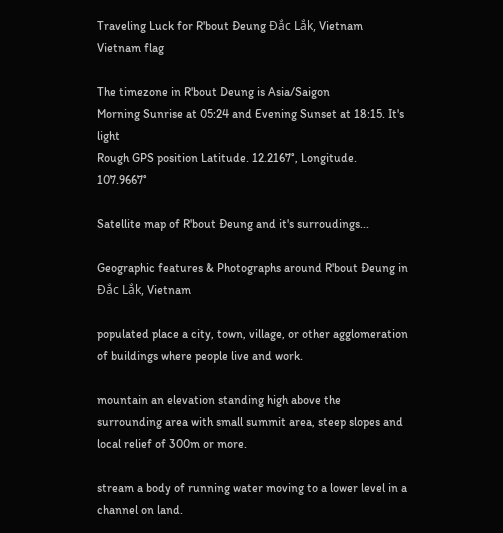Traveling Luck for R'bout Ðeung Ðắc Lắk, Vietnam Vietnam flag

The timezone in R'bout Deung is Asia/Saigon
Morning Sunrise at 05:24 and Evening Sunset at 18:15. It's light
Rough GPS position Latitude. 12.2167°, Longitude. 107.9667°

Satellite map of R'bout Ðeung and it's surroudings...

Geographic features & Photographs around R'bout Ðeung in Ðắc Lắk, Vietnam

populated place a city, town, village, or other agglomeration of buildings where people live and work.

mountain an elevation standing high above the surrounding area with small summit area, steep slopes and local relief of 300m or more.

stream a body of running water moving to a lower level in a channel on land.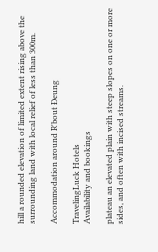hill a rounded elevation of limited extent rising above the surrounding land with local relief of less than 300m.

Accommodation around R'bout Ðeung

TravelingLuck Hotels
Availability and bookings

plateau an elevated plain with steep slopes on one or more sides, and often with incised streams.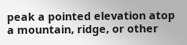peak a pointed elevation atop a mountain, ridge, or other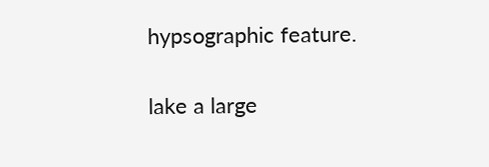hypsographic feature.

lake a large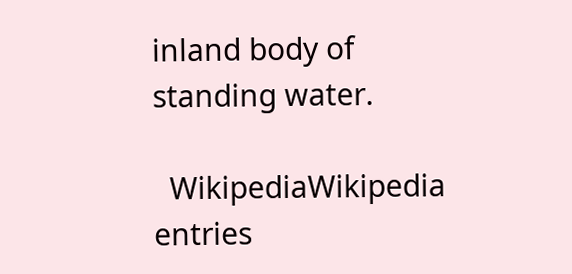inland body of standing water.

  WikipediaWikipedia entries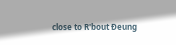close to R'bout Ðeung